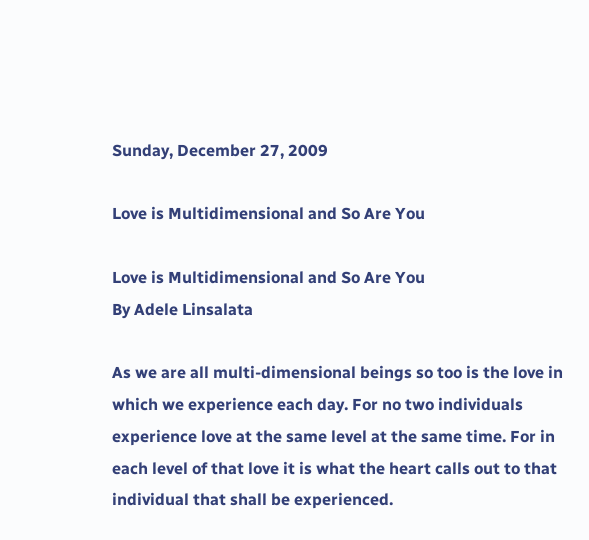Sunday, December 27, 2009

Love is Multidimensional and So Are You

Love is Multidimensional and So Are You
By Adele Linsalata

As we are all multi-dimensional beings so too is the love in which we experience each day. For no two individuals experience love at the same level at the same time. For in each level of that love it is what the heart calls out to that individual that shall be experienced.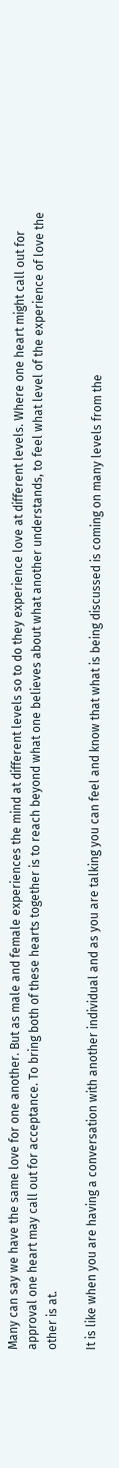Many can say we have the same love for one another. But as male and female experiences the mind at different levels so to do they experience love at different levels. Where one heart might call out for approval one heart may call out for acceptance. To bring both of these hearts together is to reach beyond what one believes about what another understands, to feel what level of the experience of love the other is at.

It is like when you are having a conversation with another individual and as you are talking you can feel and know that what is being discussed is coming on many levels from the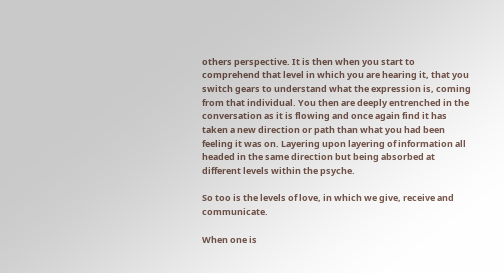others perspective. It is then when you start to comprehend that level in which you are hearing it, that you switch gears to understand what the expression is, coming from that individual. You then are deeply entrenched in the conversation as it is flowing and once again find it has taken a new direction or path than what you had been feeling it was on. Layering upon layering of information all headed in the same direction but being absorbed at different levels within the psyche.

So too is the levels of love, in which we give, receive and communicate.

When one is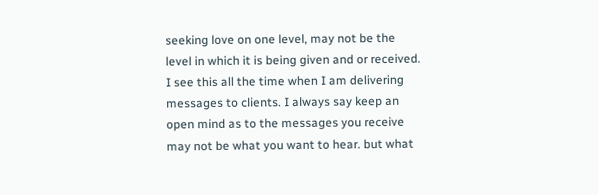seeking love on one level, may not be the level in which it is being given and or received. I see this all the time when I am delivering messages to clients. I always say keep an open mind as to the messages you receive may not be what you want to hear. but what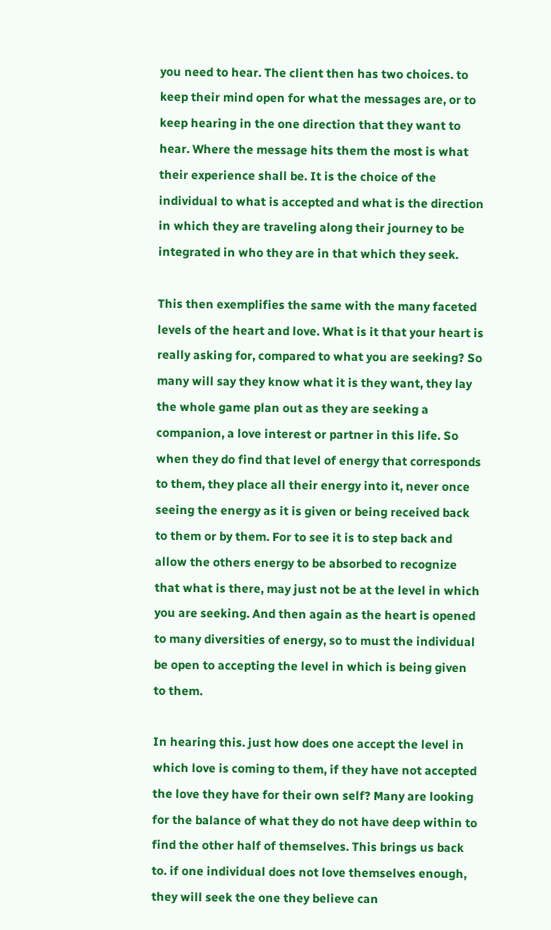you need to hear. The client then has two choices. to keep their mind open for what the messages are, or to keep hearing in the one direction that they want to hear. Where the message hits them the most is what their experience shall be. It is the choice of the individual to what is accepted and what is the direction in which they are traveling along their journey to be integrated in who they are in that which they seek.

This then exemplifies the same with the many faceted levels of the heart and love. What is it that your heart is really asking for, compared to what you are seeking? So many will say they know what it is they want, they lay the whole game plan out as they are seeking a companion, a love interest or partner in this life. So when they do find that level of energy that corresponds to them, they place all their energy into it, never once seeing the energy as it is given or being received back to them or by them. For to see it is to step back and allow the others energy to be absorbed to recognize that what is there, may just not be at the level in which you are seeking. And then again as the heart is opened to many diversities of energy, so to must the individual be open to accepting the level in which is being given to them.

In hearing this. just how does one accept the level in which love is coming to them, if they have not accepted the love they have for their own self? Many are looking for the balance of what they do not have deep within to find the other half of themselves. This brings us back to. if one individual does not love themselves enough, they will seek the one they believe can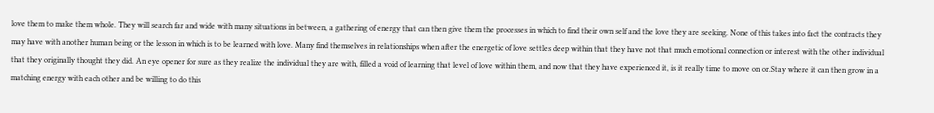love them to make them whole. They will search far and wide with many situations in between, a gathering of energy that can then give them the processes in which to find their own self and the love they are seeking. None of this takes into fact the contracts they may have with another human being or the lesson in which is to be learned with love. Many find themselves in relationships when after the energetic of love settles deep within that they have not that much emotional connection or interest with the other individual that they originally thought they did. An eye opener for sure as they realize the individual they are with, filled a void of learning that level of love within them, and now that they have experienced it, is it really time to move on or.Stay where it can then grow in a matching energy with each other and be willing to do this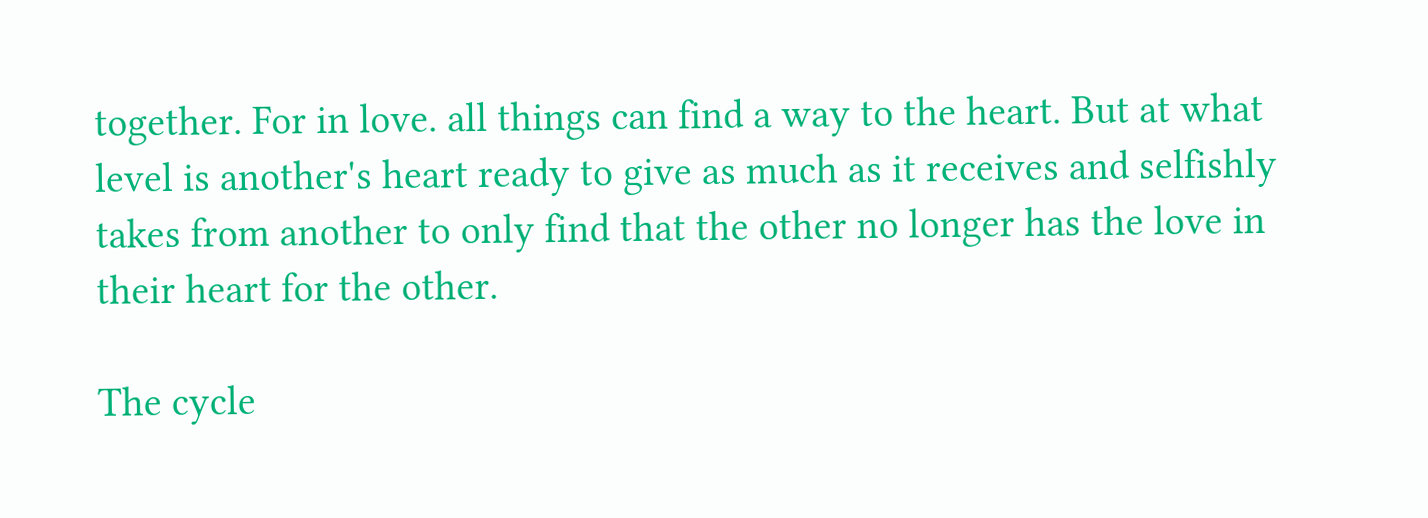together. For in love. all things can find a way to the heart. But at what level is another's heart ready to give as much as it receives and selfishly takes from another to only find that the other no longer has the love in their heart for the other.

The cycle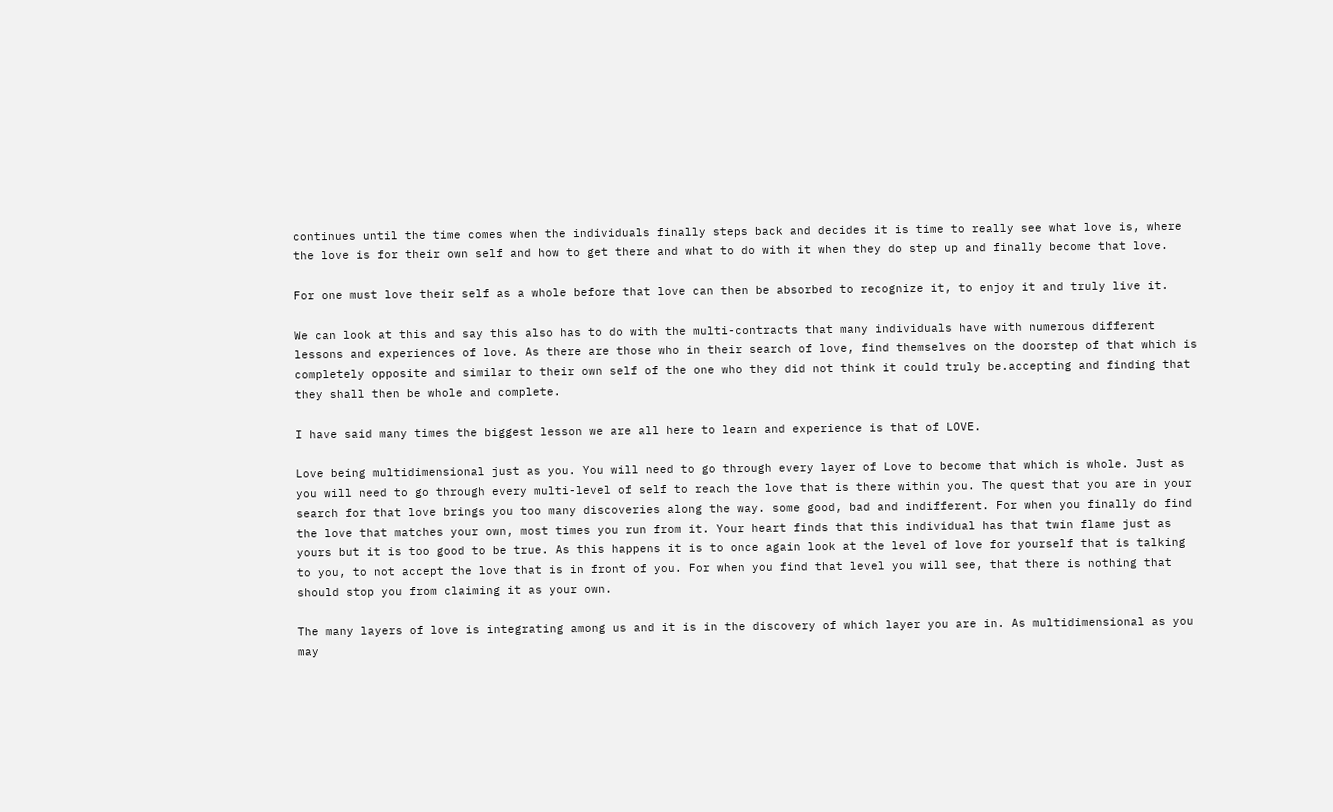continues until the time comes when the individuals finally steps back and decides it is time to really see what love is, where the love is for their own self and how to get there and what to do with it when they do step up and finally become that love.

For one must love their self as a whole before that love can then be absorbed to recognize it, to enjoy it and truly live it.

We can look at this and say this also has to do with the multi-contracts that many individuals have with numerous different lessons and experiences of love. As there are those who in their search of love, find themselves on the doorstep of that which is completely opposite and similar to their own self of the one who they did not think it could truly be.accepting and finding that they shall then be whole and complete.

I have said many times the biggest lesson we are all here to learn and experience is that of LOVE.

Love being multidimensional just as you. You will need to go through every layer of Love to become that which is whole. Just as you will need to go through every multi-level of self to reach the love that is there within you. The quest that you are in your search for that love brings you too many discoveries along the way. some good, bad and indifferent. For when you finally do find the love that matches your own, most times you run from it. Your heart finds that this individual has that twin flame just as yours but it is too good to be true. As this happens it is to once again look at the level of love for yourself that is talking to you, to not accept the love that is in front of you. For when you find that level you will see, that there is nothing that should stop you from claiming it as your own.

The many layers of love is integrating among us and it is in the discovery of which layer you are in. As multidimensional as you may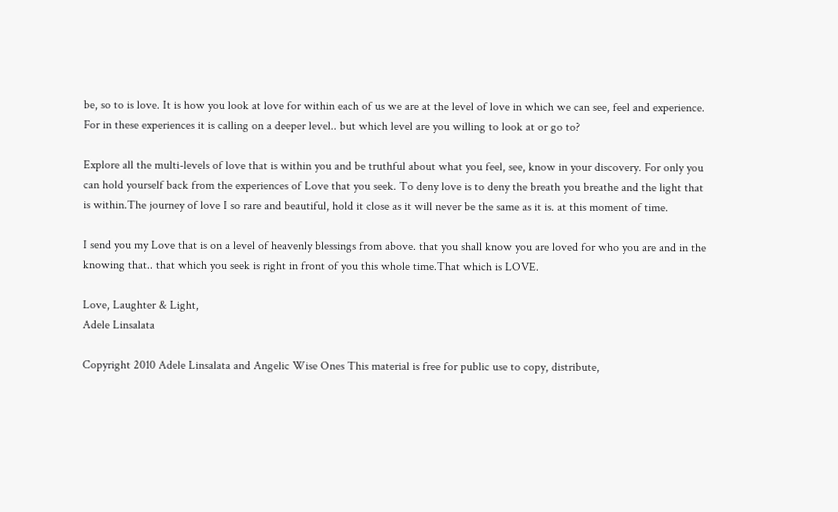be, so to is love. It is how you look at love for within each of us we are at the level of love in which we can see, feel and experience. For in these experiences it is calling on a deeper level.. but which level are you willing to look at or go to?

Explore all the multi-levels of love that is within you and be truthful about what you feel, see, know in your discovery. For only you can hold yourself back from the experiences of Love that you seek. To deny love is to deny the breath you breathe and the light that is within.The journey of love I so rare and beautiful, hold it close as it will never be the same as it is. at this moment of time.

I send you my Love that is on a level of heavenly blessings from above. that you shall know you are loved for who you are and in the knowing that.. that which you seek is right in front of you this whole time.That which is LOVE.

Love, Laughter & Light,
Adele Linsalata

Copyright 2010 Adele Linsalata and Angelic Wise Ones This material is free for public use to copy, distribute,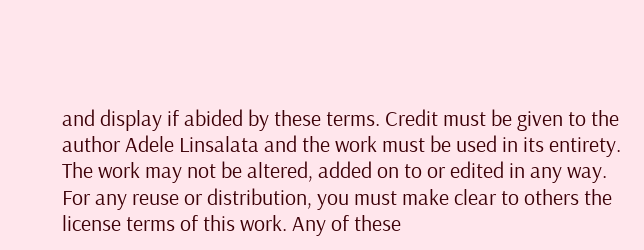and display if abided by these terms. Credit must be given to the author Adele Linsalata and the work must be used in its entirety. The work may not be altered, added on to or edited in any way. For any reuse or distribution, you must make clear to others the license terms of this work. Any of these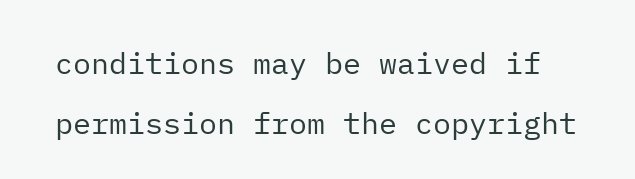conditions may be waived if permission from the copyright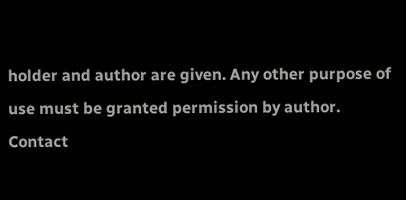holder and author are given. Any other purpose of use must be granted permission by author. Contact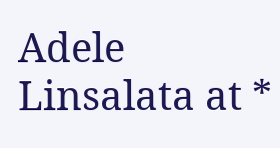Adele Linsalata at *